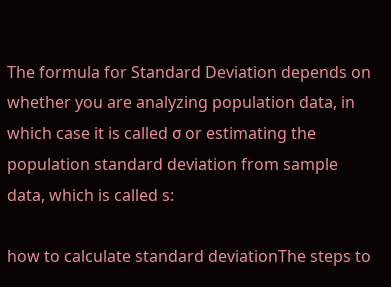The formula for Standard Deviation depends on whether you are analyzing population data, in which case it is called σ or estimating the population standard deviation from sample data, which is called s:

how to calculate standard deviationThe steps to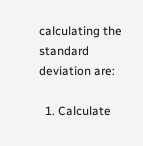calculating the standard deviation are:

  1. Calculate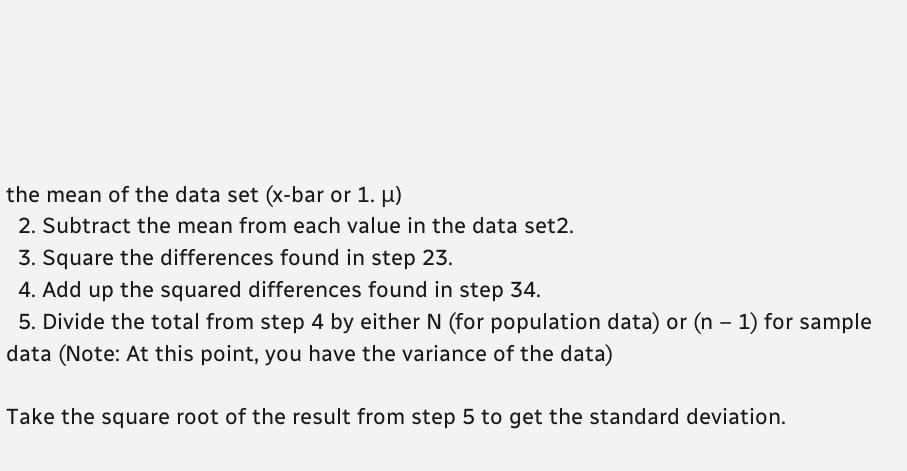the mean of the data set (x-bar or 1. μ)
  2. Subtract the mean from each value in the data set2.
  3. Square the differences found in step 23.
  4. Add up the squared differences found in step 34.
  5. Divide the total from step 4 by either N (for population data) or (n – 1) for sample data (Note: At this point, you have the variance of the data)

Take the square root of the result from step 5 to get the standard deviation.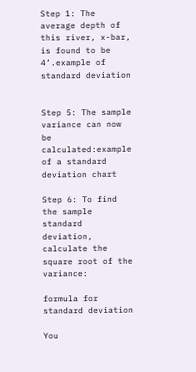Step 1: The average depth of this river, x-bar, is found to be 4’.example of standard deviation


Step 5: The sample variance can now be calculated:example of a standard deviation chart

Step 6: To find the sample standard deviation, calculate the square root of the variance:

formula for standard deviation

You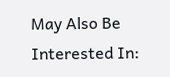May Also Be Interested In: